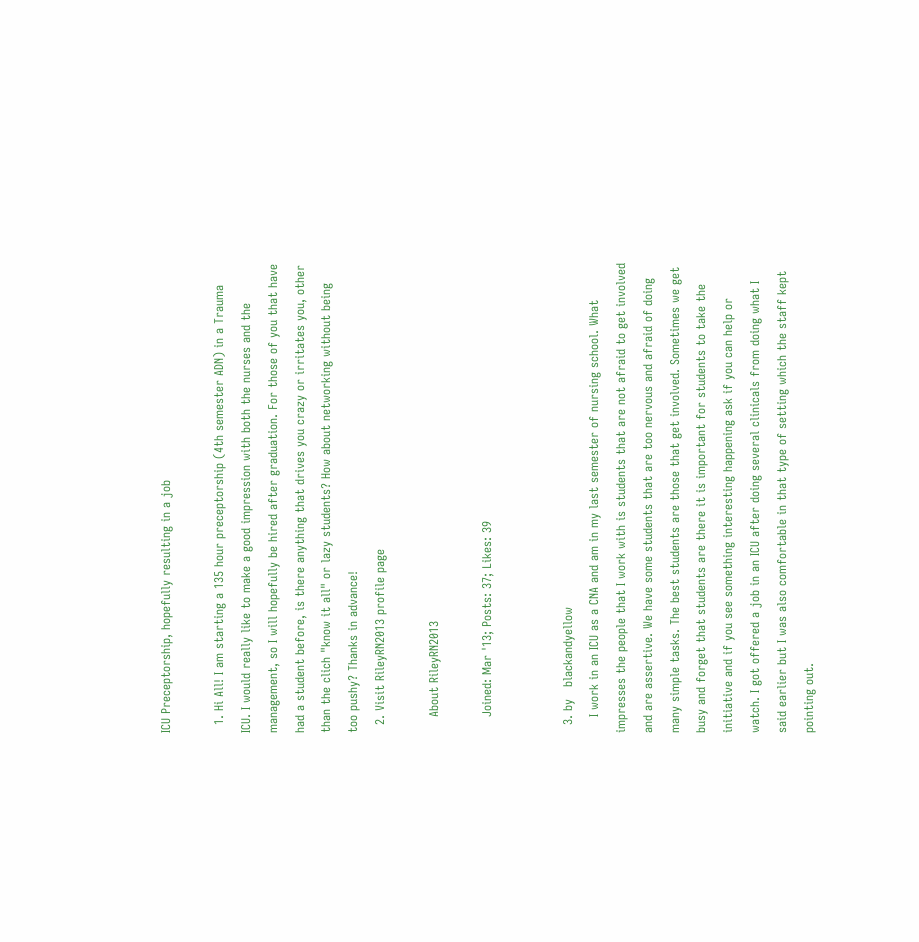ICU Preceptorship, hopefully resulting in a job

  1. Hi All! I am starting a 135 hour preceptorship (4th semester ADN) in a Trauma ICU. I would really like to make a good impression with both the nurses and the management, so I will hopefully be hired after graduation. For those of you that have had a student before, is there anything that drives you crazy or irritates you, other than the clich "know it all" or lazy students? How about networking without being too pushy? Thanks in advance!
  2. Visit RileyRN2013 profile page

    About RileyRN2013

    Joined: Mar '13; Posts: 37; Likes: 39


  3. by   blackandyellow
    I work in an ICU as a CNA and am in my last semester of nursing school. What impresses the people that I work with is students that are not afraid to get involved and are assertive. We have some students that are too nervous and afraid of doing many simple tasks. The best students are those that get involved. Sometimes we get busy and forget that students are there it is important for students to take the initiative and if you see something interesting happening ask if you can help or watch. I got offered a job in an ICU after doing several clinicals from doing what I said earlier but I was also comfortable in that type of setting which the staff kept pointing out.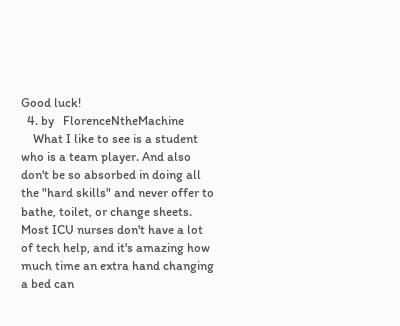Good luck!
  4. by   FlorenceNtheMachine
    What I like to see is a student who is a team player. And also don't be so absorbed in doing all the "hard skills" and never offer to bathe, toilet, or change sheets. Most ICU nurses don't have a lot of tech help, and it's amazing how much time an extra hand changing a bed can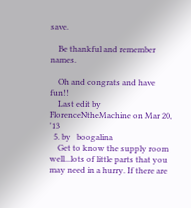save.

    Be thankful and remember names.

    Oh and congrats and have fun!!
    Last edit by FlorenceNtheMachine on Mar 20, '13
  5. by   boogalina
    Get to know the supply room well...lots of little parts that you may need in a hurry. If there are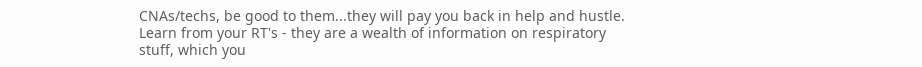CNAs/techs, be good to them...they will pay you back in help and hustle. Learn from your RT's - they are a wealth of information on respiratory stuff, which you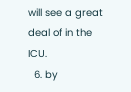will see a great deal of in the ICU.
  6. by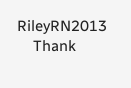RileyRN2013
    Thank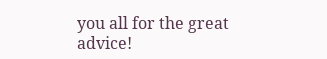you all for the great advice!